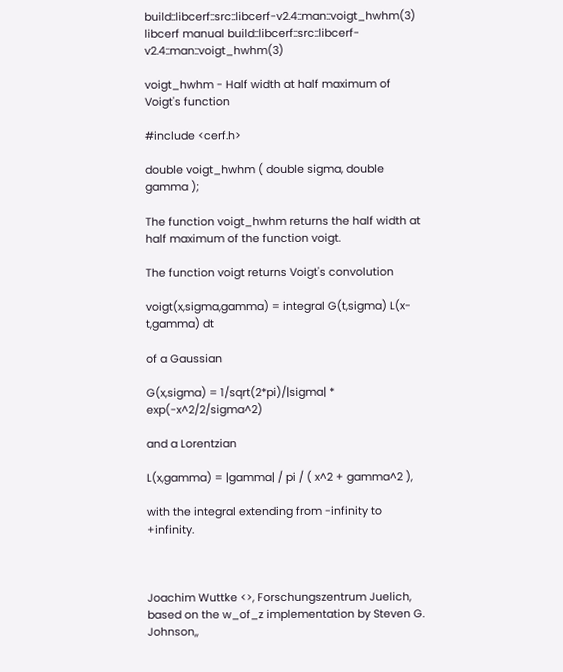build::libcerf::src::libcerf-v2.4::man::voigt_hwhm(3) libcerf manual build::libcerf::src::libcerf-v2.4::man::voigt_hwhm(3)

voigt_hwhm - Half width at half maximum of Voigt's function

#include <cerf.h>

double voigt_hwhm ( double sigma, double gamma );

The function voigt_hwhm returns the half width at half maximum of the function voigt.

The function voigt returns Voigt's convolution

voigt(x,sigma,gamma) = integral G(t,sigma) L(x-t,gamma) dt

of a Gaussian

G(x,sigma) = 1/sqrt(2*pi)/|sigma| * exp(-x^2/2/sigma^2)

and a Lorentzian

L(x,gamma) = |gamma| / pi / ( x^2 + gamma^2 ),

with the integral extending from -infinity to +infinity.



Joachim Wuttke <>, Forschungszentrum Juelich,
based on the w_of_z implementation by Steven G. Johnson,,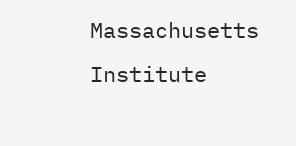Massachusetts Institute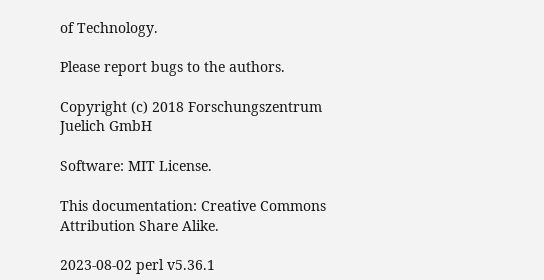of Technology.

Please report bugs to the authors.

Copyright (c) 2018 Forschungszentrum Juelich GmbH

Software: MIT License.

This documentation: Creative Commons Attribution Share Alike.

2023-08-02 perl v5.36.1